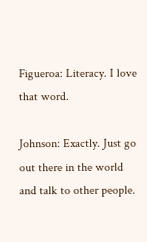Figueroa: Literacy. I love that word.

Johnson: Exactly. Just go out there in the world and talk to other people.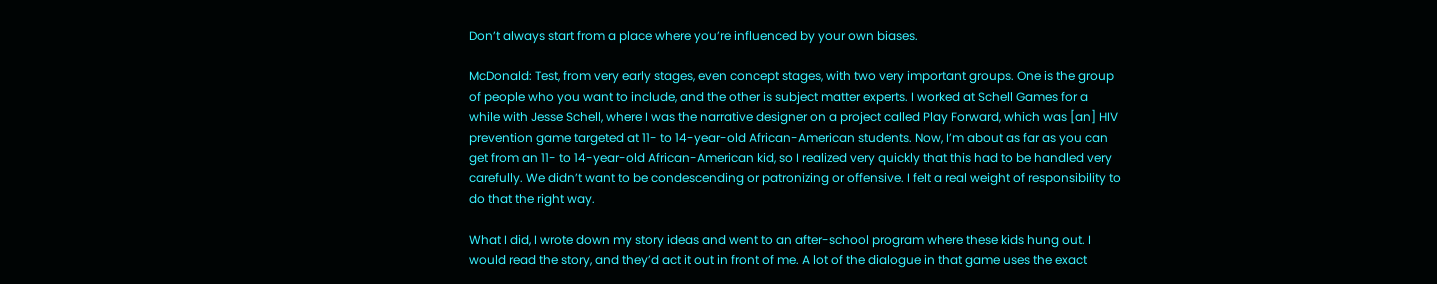Don’t always start from a place where you’re influenced by your own biases.

McDonald: Test, from very early stages, even concept stages, with two very important groups. One is the group of people who you want to include, and the other is subject matter experts. I worked at Schell Games for a while with Jesse Schell, where I was the narrative designer on a project called Play Forward, which was [an] HIV prevention game targeted at 11- to 14-year-old African-American students. Now, I’m about as far as you can get from an 11- to 14-year-old African-American kid, so I realized very quickly that this had to be handled very carefully. We didn’t want to be condescending or patronizing or offensive. I felt a real weight of responsibility to do that the right way.

What I did, I wrote down my story ideas and went to an after-school program where these kids hung out. I would read the story, and they’d act it out in front of me. A lot of the dialogue in that game uses the exact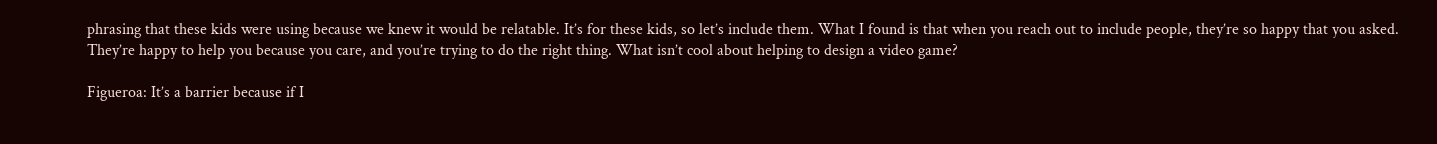phrasing that these kids were using because we knew it would be relatable. It’s for these kids, so let’s include them. What I found is that when you reach out to include people, they’re so happy that you asked. They’re happy to help you because you care, and you’re trying to do the right thing. What isn’t cool about helping to design a video game?

Figueroa: It’s a barrier because if I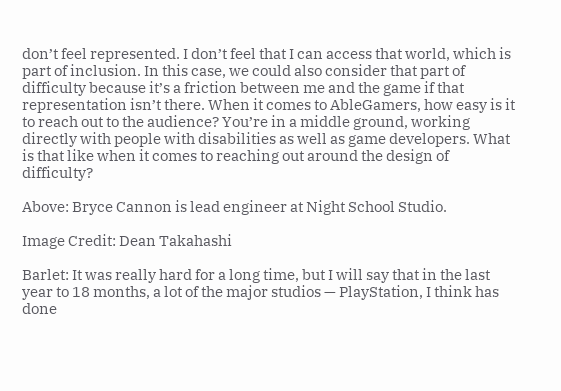don’t feel represented. I don’t feel that I can access that world, which is part of inclusion. In this case, we could also consider that part of difficulty because it’s a friction between me and the game if that representation isn’t there. When it comes to AbleGamers, how easy is it to reach out to the audience? You’re in a middle ground, working directly with people with disabilities as well as game developers. What is that like when it comes to reaching out around the design of difficulty?

Above: Bryce Cannon is lead engineer at Night School Studio.

Image Credit: Dean Takahashi

Barlet: It was really hard for a long time, but I will say that in the last year to 18 months, a lot of the major studios — PlayStation, I think has done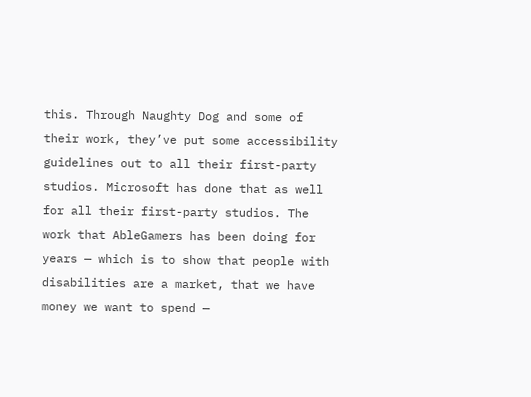this. Through Naughty Dog and some of their work, they’ve put some accessibility guidelines out to all their first-party studios. Microsoft has done that as well for all their first-party studios. The work that AbleGamers has been doing for years — which is to show that people with disabilities are a market, that we have money we want to spend —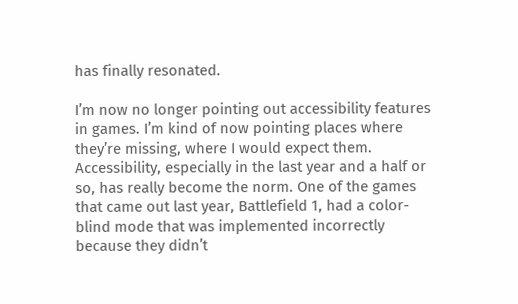has finally resonated.

I’m now no longer pointing out accessibility features in games. I’m kind of now pointing places where they’re missing, where I would expect them. Accessibility, especially in the last year and a half or so, has really become the norm. One of the games that came out last year, Battlefield 1, had a color-blind mode that was implemented incorrectly because they didn’t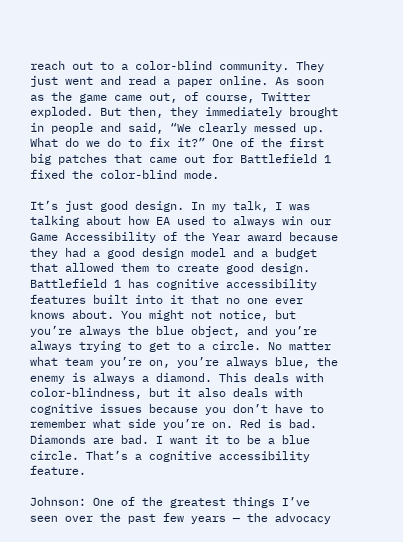reach out to a color-blind community. They just went and read a paper online. As soon as the game came out, of course, Twitter exploded. But then, they immediately brought in people and said, “We clearly messed up. What do we do to fix it?” One of the first big patches that came out for Battlefield 1 fixed the color-blind mode.

It’s just good design. In my talk, I was talking about how EA used to always win our Game Accessibility of the Year award because they had a good design model and a budget that allowed them to create good design. Battlefield 1 has cognitive accessibility features built into it that no one ever knows about. You might not notice, but you’re always the blue object, and you’re always trying to get to a circle. No matter what team you’re on, you’re always blue, the enemy is always a diamond. This deals with color-blindness, but it also deals with cognitive issues because you don’t have to remember what side you’re on. Red is bad. Diamonds are bad. I want it to be a blue circle. That’s a cognitive accessibility feature.

Johnson: One of the greatest things I’ve seen over the past few years — the advocacy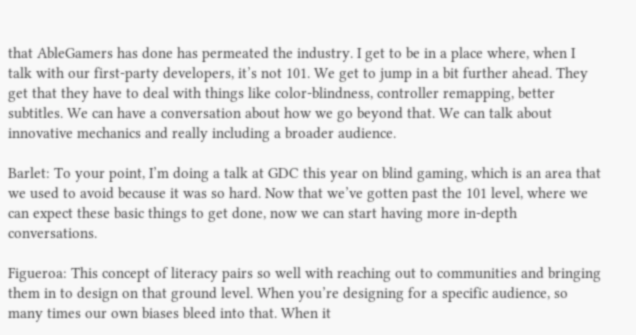that AbleGamers has done has permeated the industry. I get to be in a place where, when I talk with our first-party developers, it’s not 101. We get to jump in a bit further ahead. They get that they have to deal with things like color-blindness, controller remapping, better subtitles. We can have a conversation about how we go beyond that. We can talk about innovative mechanics and really including a broader audience.

Barlet: To your point, I’m doing a talk at GDC this year on blind gaming, which is an area that we used to avoid because it was so hard. Now that we’ve gotten past the 101 level, where we can expect these basic things to get done, now we can start having more in-depth conversations.

Figueroa: This concept of literacy pairs so well with reaching out to communities and bringing them in to design on that ground level. When you’re designing for a specific audience, so many times our own biases bleed into that. When it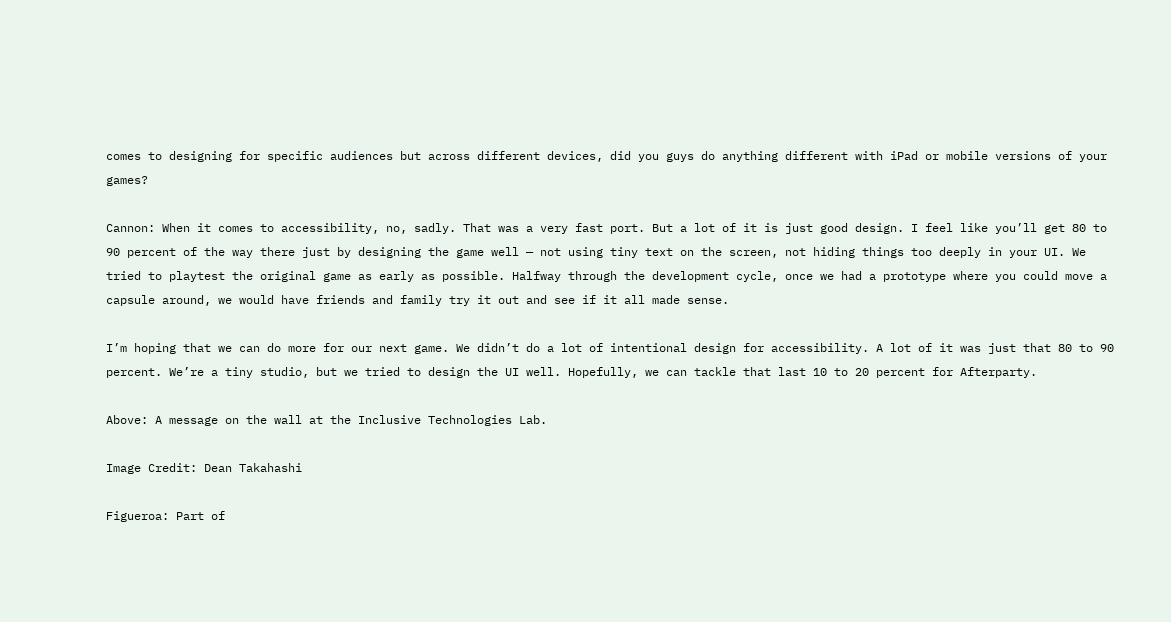comes to designing for specific audiences but across different devices, did you guys do anything different with iPad or mobile versions of your games?

Cannon: When it comes to accessibility, no, sadly. That was a very fast port. But a lot of it is just good design. I feel like you’ll get 80 to 90 percent of the way there just by designing the game well — not using tiny text on the screen, not hiding things too deeply in your UI. We tried to playtest the original game as early as possible. Halfway through the development cycle, once we had a prototype where you could move a capsule around, we would have friends and family try it out and see if it all made sense.

I’m hoping that we can do more for our next game. We didn’t do a lot of intentional design for accessibility. A lot of it was just that 80 to 90 percent. We’re a tiny studio, but we tried to design the UI well. Hopefully, we can tackle that last 10 to 20 percent for Afterparty.

Above: A message on the wall at the Inclusive Technologies Lab.

Image Credit: Dean Takahashi

Figueroa: Part of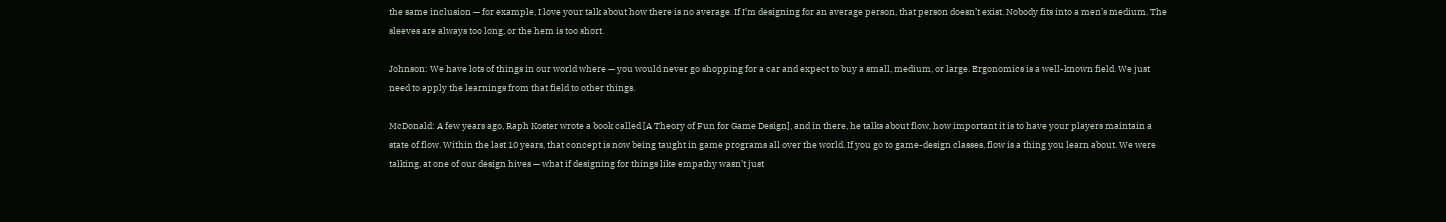the same inclusion — for example, I love your talk about how there is no average. If I’m designing for an average person, that person doesn’t exist. Nobody fits into a men’s medium. The sleeves are always too long, or the hem is too short.

Johnson: We have lots of things in our world where — you would never go shopping for a car and expect to buy a small, medium, or large. Ergonomics is a well-known field. We just need to apply the learnings from that field to other things.

McDonald: A few years ago, Raph Koster wrote a book called [A Theory of Fun for Game Design], and in there, he talks about flow, how important it is to have your players maintain a state of flow. Within the last 10 years, that concept is now being taught in game programs all over the world. If you go to game-design classes, flow is a thing you learn about. We were talking, at one of our design hives — what if designing for things like empathy wasn’t just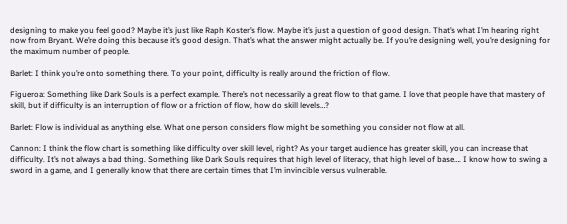designing to make you feel good? Maybe it’s just like Raph Koster’s flow. Maybe it’s just a question of good design. That’s what I’m hearing right now from Bryant. We’re doing this because it’s good design. That’s what the answer might actually be. If you’re designing well, you’re designing for the maximum number of people.

Barlet: I think you’re onto something there. To your point, difficulty is really around the friction of flow.

Figueroa: Something like Dark Souls is a perfect example. There’s not necessarily a great flow to that game. I love that people have that mastery of skill, but if difficulty is an interruption of flow or a friction of flow, how do skill levels…?

Barlet: Flow is individual as anything else. What one person considers flow might be something you consider not flow at all.

Cannon: I think the flow chart is something like difficulty over skill level, right? As your target audience has greater skill, you can increase that difficulty. It’s not always a bad thing. Something like Dark Souls requires that high level of literacy, that high level of base…. I know how to swing a sword in a game, and I generally know that there are certain times that I’m invincible versus vulnerable.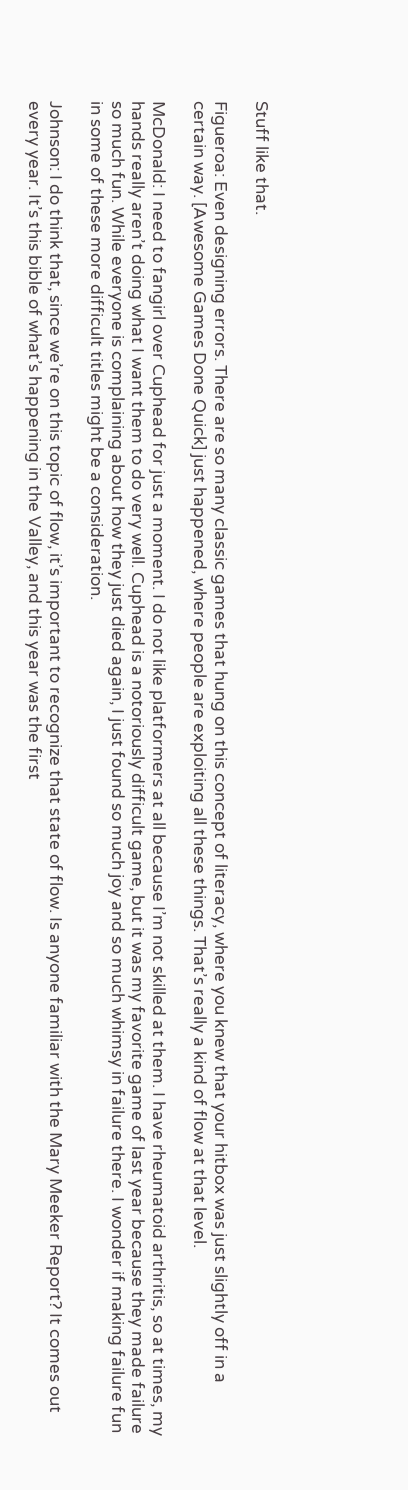Stuff like that.

Figueroa: Even designing errors. There are so many classic games that hung on this concept of literacy, where you knew that your hitbox was just slightly off in a certain way. [Awesome Games Done Quick] just happened, where people are exploiting all these things. That’s really a kind of flow at that level.

McDonald: I need to fangirl over Cuphead for just a moment. I do not like platformers at all because I’m not skilled at them. I have rheumatoid arthritis, so at times, my hands really aren’t doing what I want them to do very well. Cuphead is a notoriously difficult game, but it was my favorite game of last year because they made failure so much fun. While everyone is complaining about how they just died again, I just found so much joy and so much whimsy in failure there. I wonder if making failure fun in some of these more difficult titles might be a consideration.

Johnson: I do think that, since we’re on this topic of flow, it’s important to recognize that state of flow. Is anyone familiar with the Mary Meeker Report? It comes out every year. It’s this bible of what’s happening in the Valley, and this year was the first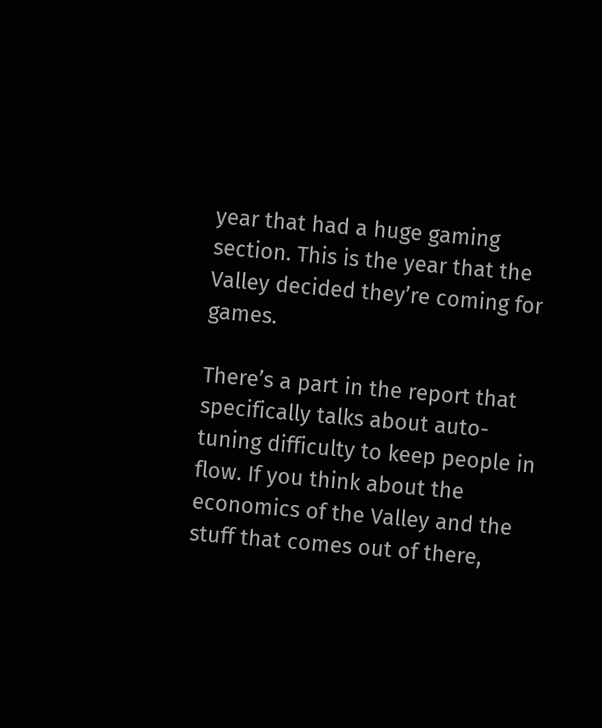year that had a huge gaming section. This is the year that the Valley decided they’re coming for games.

There’s a part in the report that specifically talks about auto-tuning difficulty to keep people in flow. If you think about the economics of the Valley and the stuff that comes out of there,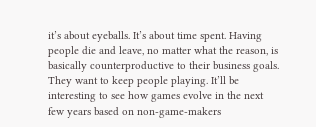it’s about eyeballs. It’s about time spent. Having people die and leave, no matter what the reason, is basically counterproductive to their business goals. They want to keep people playing. It’ll be interesting to see how games evolve in the next few years based on non-game-makers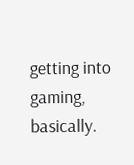getting into gaming, basically.